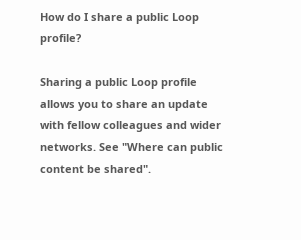How do I share a public Loop profile?

Sharing a public Loop profile allows you to share an update with fellow colleagues and wider networks. See "Where can public content be shared".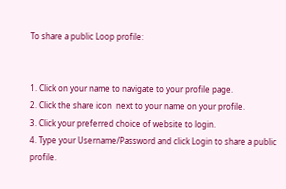To share a public Loop profile:


1. Click on your name to navigate to your profile page.
2. Click the share icon  next to your name on your profile.
3. Click your preferred choice of website to login.
4. Type your Username/Password and click Login to share a public profile.